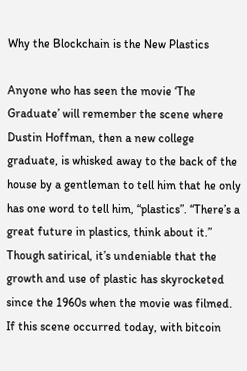Why the Blockchain is the New Plastics

Anyone who has seen the movie ‘The Graduate’ will remember the scene where Dustin Hoffman, then a new college graduate, is whisked away to the back of the house by a gentleman to tell him that he only has one word to tell him, “plastics”. “There’s a great future in plastics, think about it.” Though satirical, it’s undeniable that the growth and use of plastic has skyrocketed since the 1960s when the movie was filmed. If this scene occurred today, with bitcoin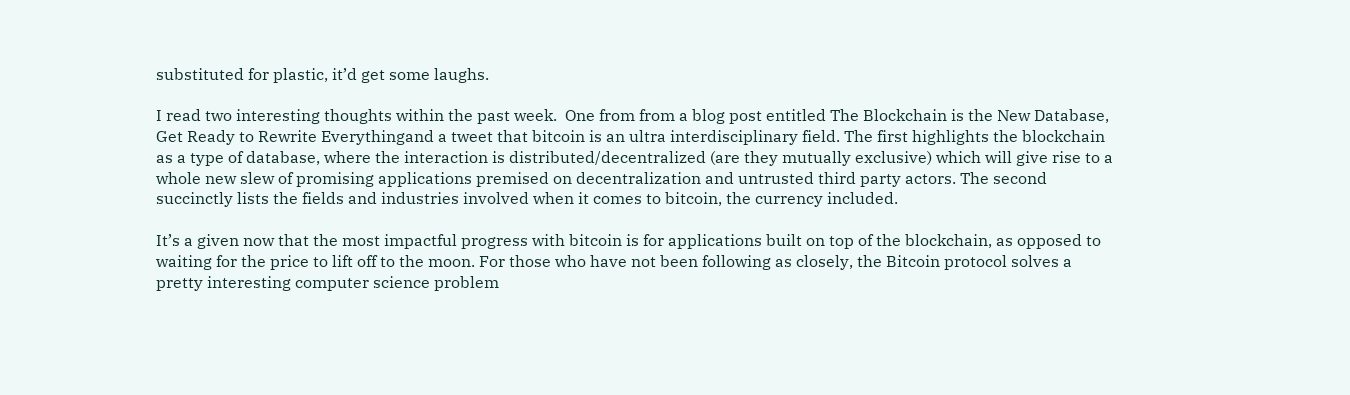substituted for plastic, it’d get some laughs.

I read two interesting thoughts within the past week.  One from from a blog post entitled The Blockchain is the New Database, Get Ready to Rewrite Everythingand a tweet that bitcoin is an ultra interdisciplinary field. The first highlights the blockchain as a type of database, where the interaction is distributed/decentralized (are they mutually exclusive) which will give rise to a whole new slew of promising applications premised on decentralization and untrusted third party actors. The second succinctly lists the fields and industries involved when it comes to bitcoin, the currency included.

It’s a given now that the most impactful progress with bitcoin is for applications built on top of the blockchain, as opposed to waiting for the price to lift off to the moon. For those who have not been following as closely, the Bitcoin protocol solves a pretty interesting computer science problem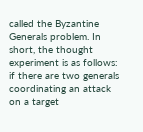called the Byzantine Generals problem. In short, the thought experiment is as follows: if there are two generals coordinating an attack on a target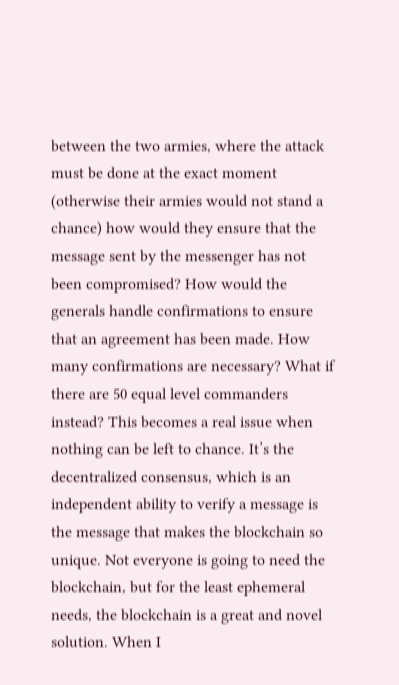between the two armies, where the attack must be done at the exact moment (otherwise their armies would not stand a chance) how would they ensure that the message sent by the messenger has not been compromised? How would the generals handle confirmations to ensure that an agreement has been made. How many confirmations are necessary? What if there are 50 equal level commanders instead? This becomes a real issue when nothing can be left to chance. It’s the decentralized consensus, which is an independent ability to verify a message is the message that makes the blockchain so unique. Not everyone is going to need the blockchain, but for the least ephemeral needs, the blockchain is a great and novel solution. When I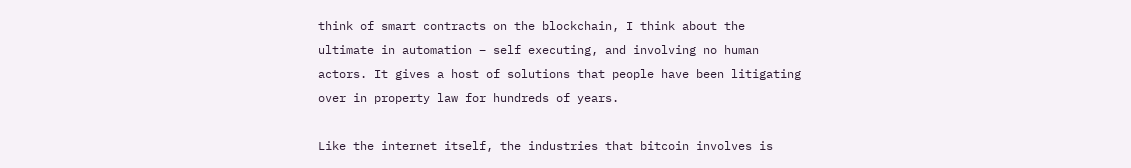think of smart contracts on the blockchain, I think about the ultimate in automation – self executing, and involving no human actors. It gives a host of solutions that people have been litigating over in property law for hundreds of years.

Like the internet itself, the industries that bitcoin involves is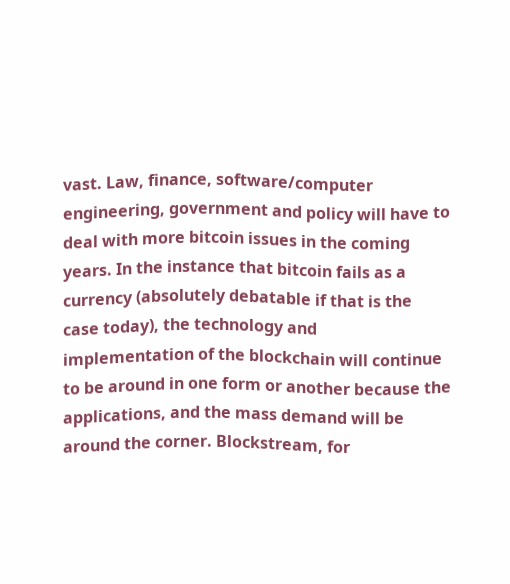vast. Law, finance, software/computer engineering, government and policy will have to deal with more bitcoin issues in the coming years. In the instance that bitcoin fails as a currency (absolutely debatable if that is the case today), the technology and implementation of the blockchain will continue to be around in one form or another because the applications, and the mass demand will be around the corner. Blockstream, for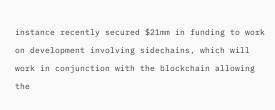instance recently secured $21mm in funding to work on development involving sidechains, which will work in conjunction with the blockchain allowing the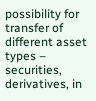possibility for transfer of different asset types – securities, derivatives, in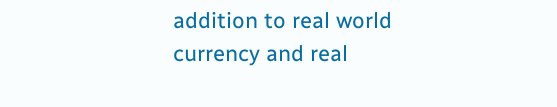addition to real world currency and real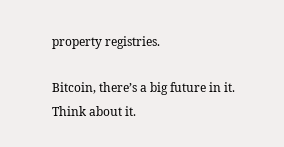property registries.

Bitcoin, there’s a big future in it. Think about it.